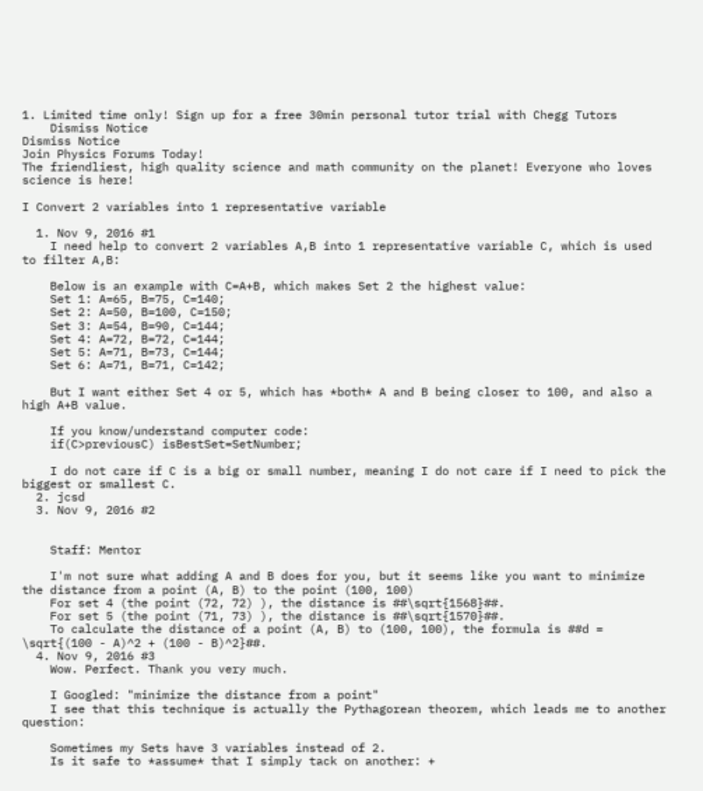1. Limited time only! Sign up for a free 30min personal tutor trial with Chegg Tutors
    Dismiss Notice
Dismiss Notice
Join Physics Forums Today!
The friendliest, high quality science and math community on the planet! Everyone who loves science is here!

I Convert 2 variables into 1 representative variable

  1. Nov 9, 2016 #1
    I need help to convert 2 variables A,B into 1 representative variable C, which is used to filter A,B:

    Below is an example with C=A+B, which makes Set 2 the highest value:
    Set 1: A=65, B=75, C=140;
    Set 2: A=50, B=100, C=150;
    Set 3: A=54, B=90, C=144;
    Set 4: A=72, B=72, C=144;
    Set 5: A=71, B=73, C=144;
    Set 6: A=71, B=71, C=142;

    But I want either Set 4 or 5, which has *both* A and B being closer to 100, and also a high A+B value.

    If you know/understand computer code:
    if(C>previousC) isBestSet=SetNumber;

    I do not care if C is a big or small number, meaning I do not care if I need to pick the biggest or smallest C.
  2. jcsd
  3. Nov 9, 2016 #2


    Staff: Mentor

    I'm not sure what adding A and B does for you, but it seems like you want to minimize the distance from a point (A, B) to the point (100, 100)
    For set 4 (the point (72, 72) ), the distance is ##\sqrt{1568}##.
    For set 5 (the point (71, 73) ), the distance is ##\sqrt{1570}##.
    To calculate the distance of a point (A, B) to (100, 100), the formula is ##d = \sqrt{(100 - A)^2 + (100 - B)^2}##.
  4. Nov 9, 2016 #3
    Wow. Perfect. Thank you very much.

    I Googled: "minimize the distance from a point"
    I see that this technique is actually the Pythagorean theorem, which leads me to another question:

    Sometimes my Sets have 3 variables instead of 2.
    Is it safe to *assume* that I simply tack on another: +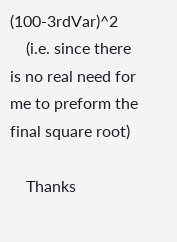(100-3rdVar)^2
    (i.e. since there is no real need for me to preform the final square root)

    Thanks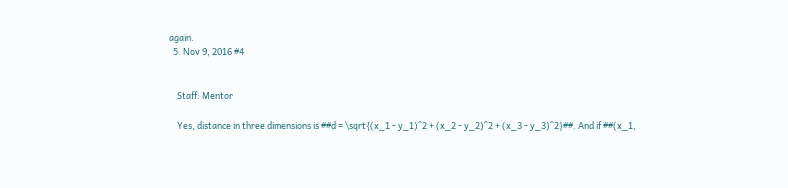again.
  5. Nov 9, 2016 #4


    Staff: Mentor

    Yes, distance in three dimensions is ##d = \sqrt{(x_1 - y_1)^2 + (x_2 - y_2)^2 + (x_3 - y_3)^2}##. And if ##(x_1,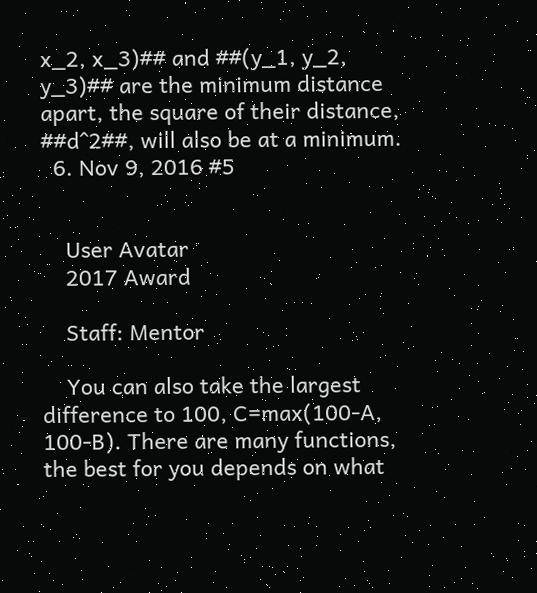x_2, x_3)## and ##(y_1, y_2, y_3)## are the minimum distance apart, the square of their distance, ##d^2##, will also be at a minimum.
  6. Nov 9, 2016 #5


    User Avatar
    2017 Award

    Staff: Mentor

    You can also take the largest difference to 100, C=max(100-A, 100-B). There are many functions, the best for you depends on what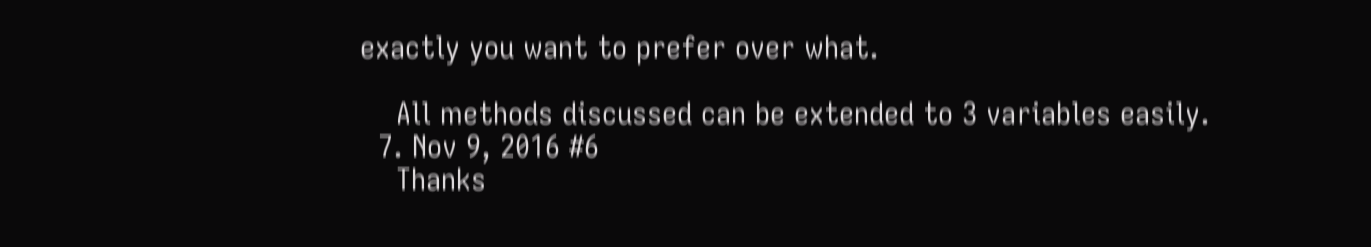exactly you want to prefer over what.

    All methods discussed can be extended to 3 variables easily.
  7. Nov 9, 2016 #6
    Thanks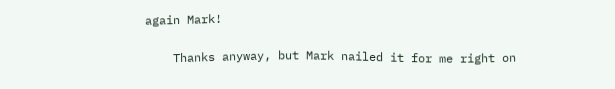again Mark!

    Thanks anyway, but Mark nailed it for me right on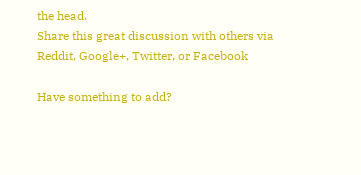the head.
Share this great discussion with others via Reddit, Google+, Twitter, or Facebook

Have something to add?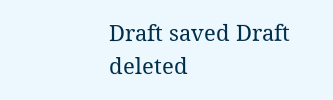Draft saved Draft deleted